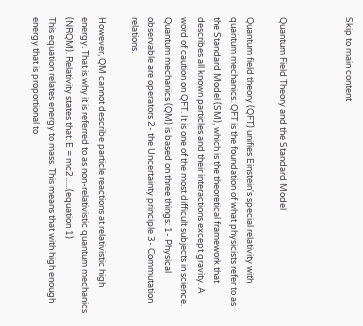Skip to main content



Quantum Field Theory and the Standard Model

Quantum field theory (QFT) unifies Einstein's special relativity with quantum mechanics. QFT is the foundation of what physicists refer to as the Standard Model (SM), which is the theoretical framework that describes all known particles and their interactions except gravity. A word of caution on QFT. It is one of the most difficult subjects in science. Quantum mechanics (QM) is based on three things: 1- Physical observable are operators 2- the Uncertainty principle 3- Commutation relations.

However, QM cannot describe particle reactions at relativistic high energy. That is why it is referred to as non-relativistic quantum mechanics (NRQM). Relativity states that: E = mc2......(equation 1)
This equation relates energy to mass. This means that with high enough energy that is proportional to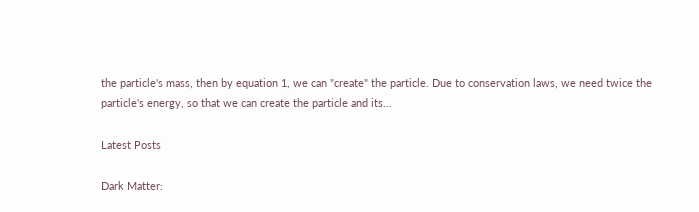the particle's mass, then by equation 1, we can "create" the particle. Due to conservation laws, we need twice the particle's energy, so that we can create the particle and its…

Latest Posts

Dark Matter: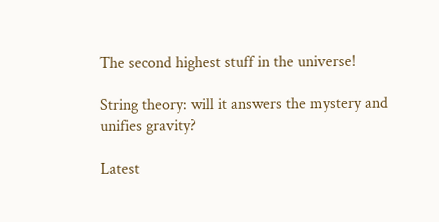The second highest stuff in the universe!

String theory: will it answers the mystery and unifies gravity?

Latest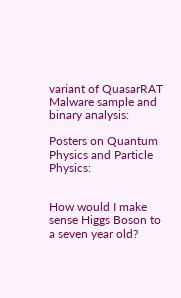variant of QuasarRAT Malware sample and binary analysis:

Posters on Quantum Physics and Particle Physics:


How would I make sense Higgs Boson to a seven year old?